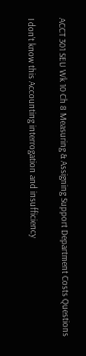ACCT 301 SEU Wk 10 Ch 8 Measuring & Assigning Support Department Costs Questions

I don’t know this Accounting interrogation and insufficiency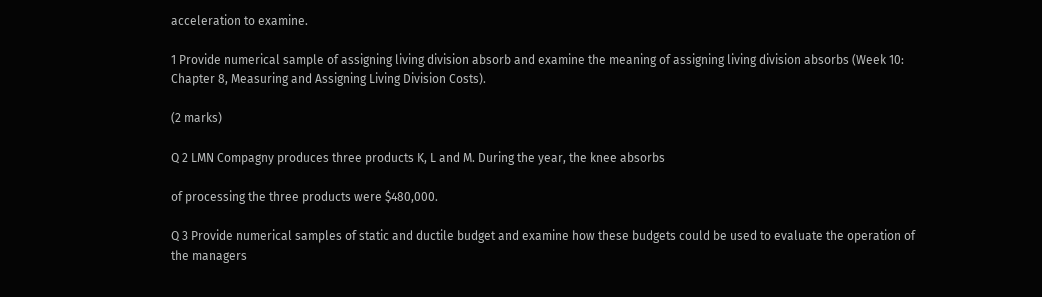acceleration to examine.

1 Provide numerical sample of assigning living division absorb and examine the meaning of assigning living division absorbs (Week 10: Chapter 8, Measuring and Assigning Living Division Costs).

(2 marks)

Q 2 LMN Compagny produces three products K, L and M. During the year, the knee absorbs

of processing the three products were $480,000.

Q 3 Provide numerical samples of static and ductile budget and examine how these budgets could be used to evaluate the operation of the managers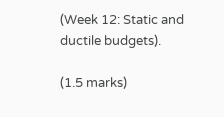(Week 12: Static and ductile budgets).

(1.5 marks)